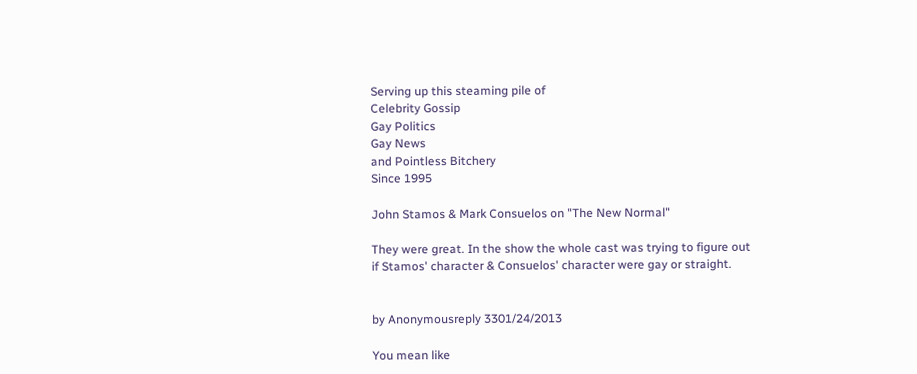Serving up this steaming pile of
Celebrity Gossip
Gay Politics
Gay News
and Pointless Bitchery
Since 1995

John Stamos & Mark Consuelos on "The New Normal"

They were great. In the show the whole cast was trying to figure out if Stamos' character & Consuelos' character were gay or straight.


by Anonymousreply 3301/24/2013

You mean like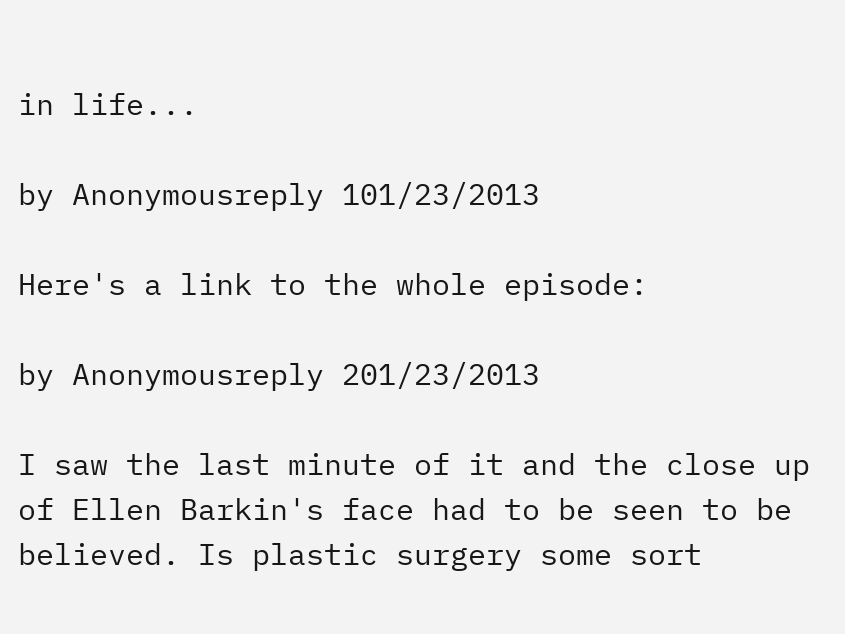in life...

by Anonymousreply 101/23/2013

Here's a link to the whole episode:

by Anonymousreply 201/23/2013

I saw the last minute of it and the close up of Ellen Barkin's face had to be seen to be believed. Is plastic surgery some sort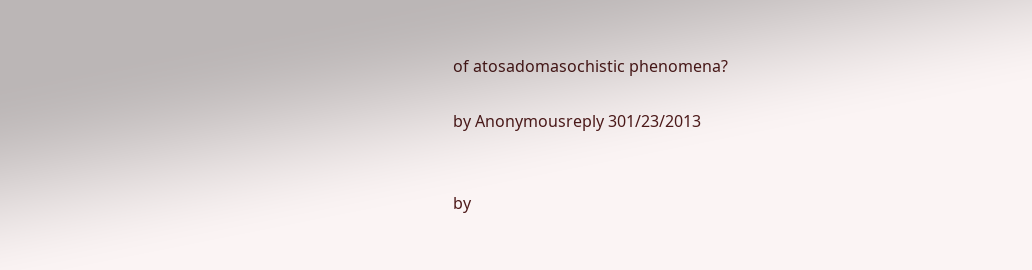of atosadomasochistic phenomena?

by Anonymousreply 301/23/2013


by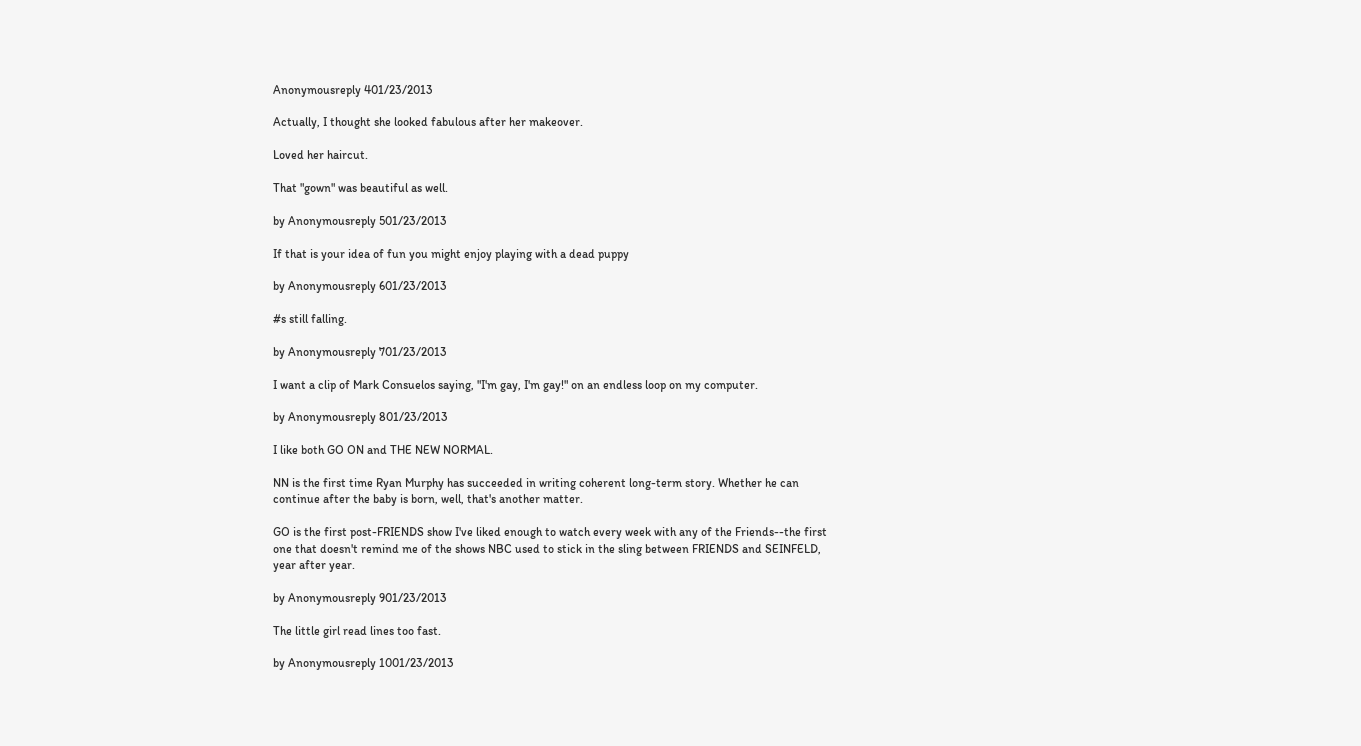Anonymousreply 401/23/2013

Actually, I thought she looked fabulous after her makeover.

Loved her haircut.

That "gown" was beautiful as well.

by Anonymousreply 501/23/2013

If that is your idea of fun you might enjoy playing with a dead puppy

by Anonymousreply 601/23/2013

#s still falling.

by Anonymousreply 701/23/2013

I want a clip of Mark Consuelos saying, "I'm gay, I'm gay!" on an endless loop on my computer.

by Anonymousreply 801/23/2013

I like both GO ON and THE NEW NORMAL.

NN is the first time Ryan Murphy has succeeded in writing coherent long-term story. Whether he can continue after the baby is born, well, that's another matter.

GO is the first post-FRIENDS show I've liked enough to watch every week with any of the Friends--the first one that doesn't remind me of the shows NBC used to stick in the sling between FRIENDS and SEINFELD, year after year.

by Anonymousreply 901/23/2013

The little girl read lines too fast.

by Anonymousreply 1001/23/2013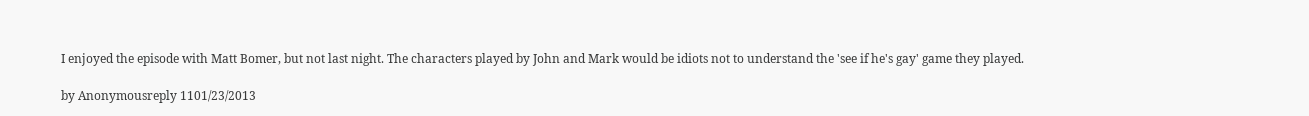I enjoyed the episode with Matt Bomer, but not last night. The characters played by John and Mark would be idiots not to understand the 'see if he's gay' game they played.

by Anonymousreply 1101/23/2013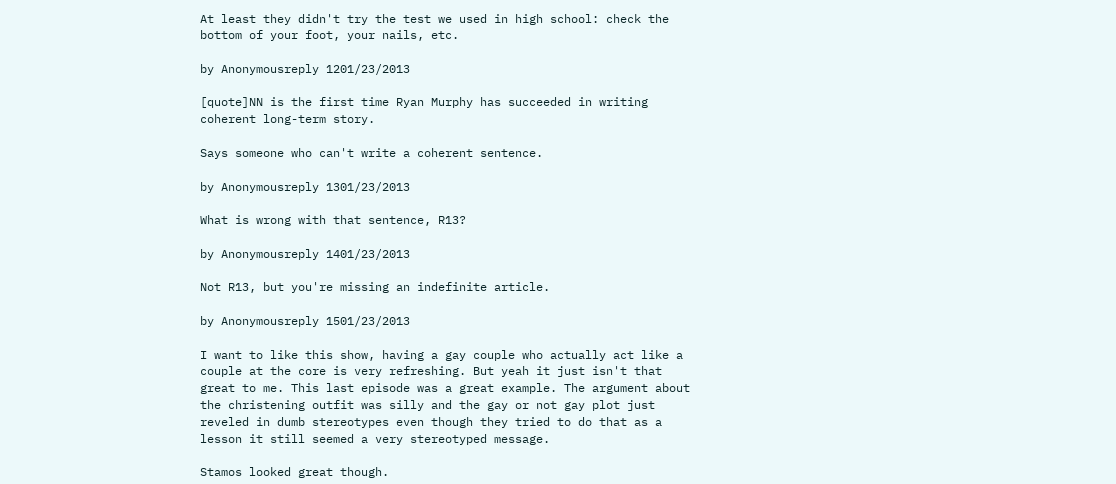At least they didn't try the test we used in high school: check the bottom of your foot, your nails, etc.

by Anonymousreply 1201/23/2013

[quote]NN is the first time Ryan Murphy has succeeded in writing coherent long-term story.

Says someone who can't write a coherent sentence.

by Anonymousreply 1301/23/2013

What is wrong with that sentence, R13?

by Anonymousreply 1401/23/2013

Not R13, but you're missing an indefinite article.

by Anonymousreply 1501/23/2013

I want to like this show, having a gay couple who actually act like a couple at the core is very refreshing. But yeah it just isn't that great to me. This last episode was a great example. The argument about the christening outfit was silly and the gay or not gay plot just reveled in dumb stereotypes even though they tried to do that as a lesson it still seemed a very stereotyped message.

Stamos looked great though.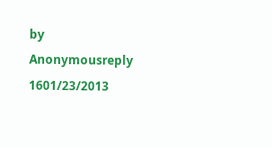by Anonymousreply 1601/23/2013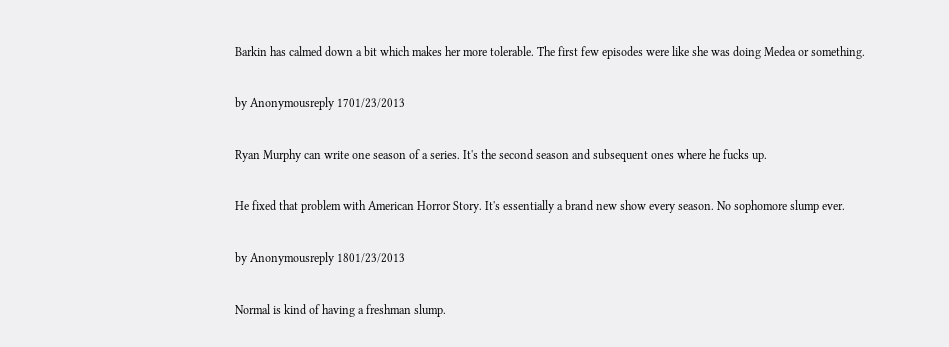Barkin has calmed down a bit which makes her more tolerable. The first few episodes were like she was doing Medea or something.

by Anonymousreply 1701/23/2013

Ryan Murphy can write one season of a series. It's the second season and subsequent ones where he fucks up.

He fixed that problem with American Horror Story. It's essentially a brand new show every season. No sophomore slump ever.

by Anonymousreply 1801/23/2013

Normal is kind of having a freshman slump.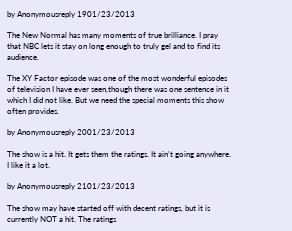by Anonymousreply 1901/23/2013

The New Normal has many moments of true brilliance. I pray that NBC lets it stay on long enough to truly gel and to find its audience.

The XY Factor episode was one of the most wonderful episodes of television I have ever seen,though there was one sentence in it which I did not like. But we need the special moments this show often provides.

by Anonymousreply 2001/23/2013

The show is a hit. It gets them the ratings. It ain't going anywhere. I like it a lot.

by Anonymousreply 2101/23/2013

The show may have started off with decent ratings, but it is currently NOT a hit. The ratings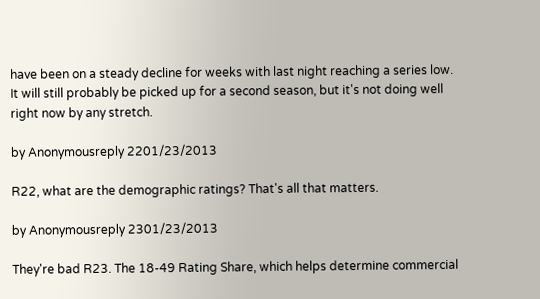have been on a steady decline for weeks with last night reaching a series low. It will still probably be picked up for a second season, but it's not doing well right now by any stretch.

by Anonymousreply 2201/23/2013

R22, what are the demographic ratings? That's all that matters.

by Anonymousreply 2301/23/2013

They're bad R23. The 18-49 Rating Share, which helps determine commercial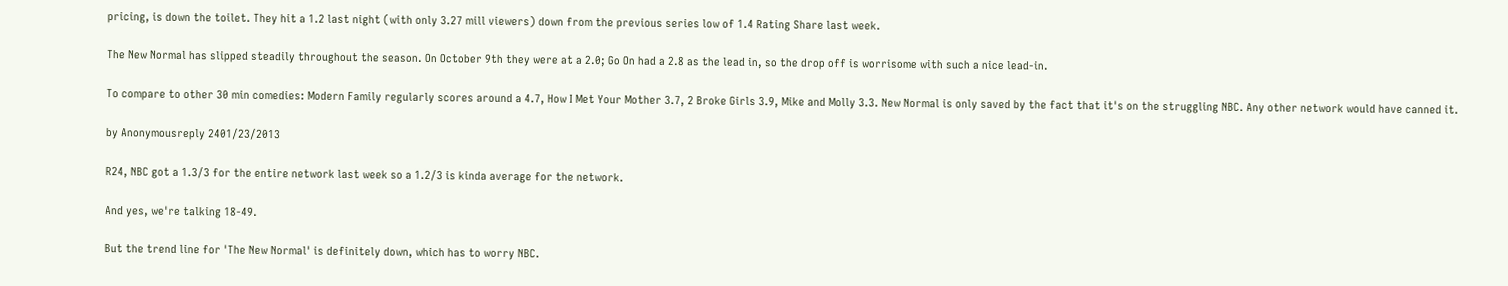pricing, is down the toilet. They hit a 1.2 last night (with only 3.27 mill viewers) down from the previous series low of 1.4 Rating Share last week.

The New Normal has slipped steadily throughout the season. On October 9th they were at a 2.0; Go On had a 2.8 as the lead in, so the drop off is worrisome with such a nice lead-in.

To compare to other 30 min comedies: Modern Family regularly scores around a 4.7, How I Met Your Mother 3.7, 2 Broke Girls 3.9, Mike and Molly 3.3. New Normal is only saved by the fact that it's on the struggling NBC. Any other network would have canned it.

by Anonymousreply 2401/23/2013

R24, NBC got a 1.3/3 for the entire network last week so a 1.2/3 is kinda average for the network.

And yes, we're talking 18-49.

But the trend line for 'The New Normal' is definitely down, which has to worry NBC.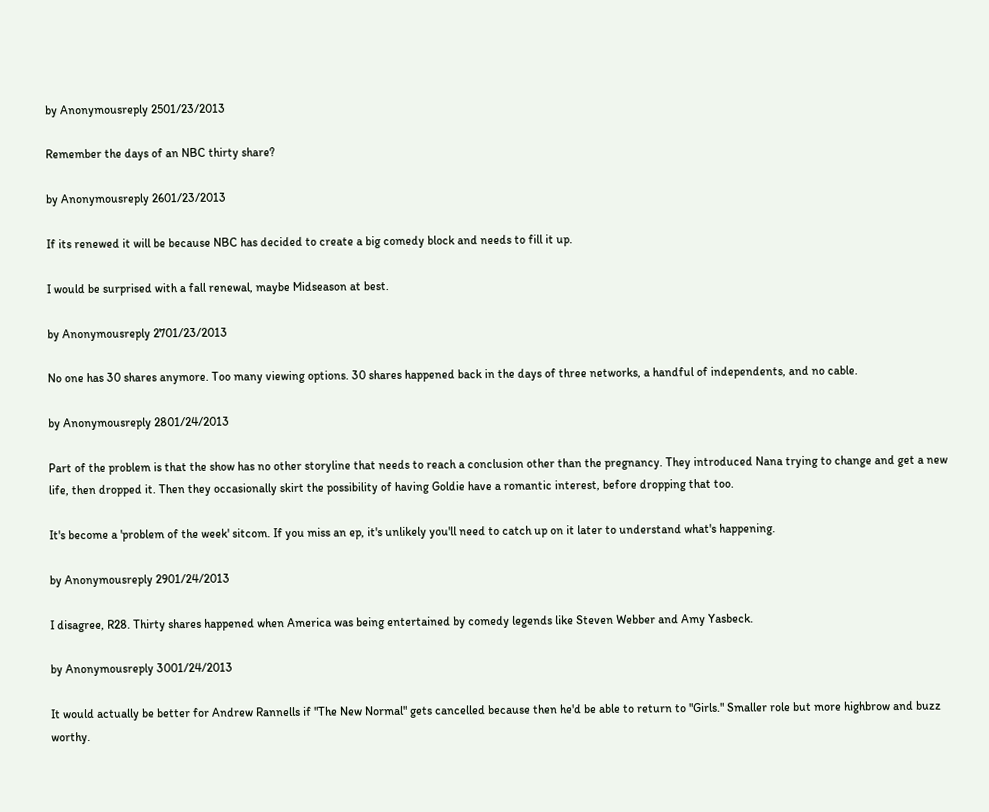by Anonymousreply 2501/23/2013

Remember the days of an NBC thirty share?

by Anonymousreply 2601/23/2013

If its renewed it will be because NBC has decided to create a big comedy block and needs to fill it up.

I would be surprised with a fall renewal, maybe Midseason at best.

by Anonymousreply 2701/23/2013

No one has 30 shares anymore. Too many viewing options. 30 shares happened back in the days of three networks, a handful of independents, and no cable.

by Anonymousreply 2801/24/2013

Part of the problem is that the show has no other storyline that needs to reach a conclusion other than the pregnancy. They introduced Nana trying to change and get a new life, then dropped it. Then they occasionally skirt the possibility of having Goldie have a romantic interest, before dropping that too.

It's become a 'problem of the week' sitcom. If you miss an ep, it's unlikely you'll need to catch up on it later to understand what's happening.

by Anonymousreply 2901/24/2013

I disagree, R28. Thirty shares happened when America was being entertained by comedy legends like Steven Webber and Amy Yasbeck.

by Anonymousreply 3001/24/2013

It would actually be better for Andrew Rannells if "The New Normal" gets cancelled because then he'd be able to return to "Girls." Smaller role but more highbrow and buzz worthy.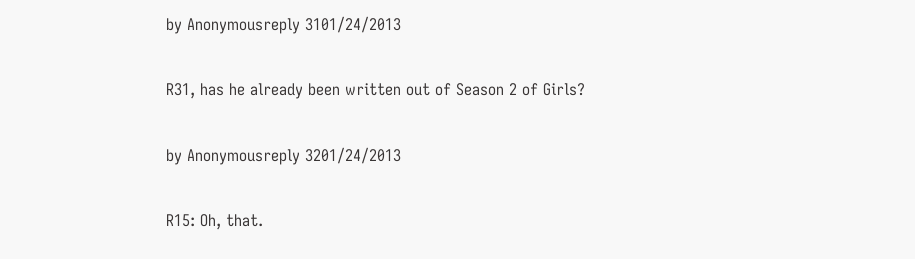by Anonymousreply 3101/24/2013

R31, has he already been written out of Season 2 of Girls?

by Anonymousreply 3201/24/2013

R15: Oh, that.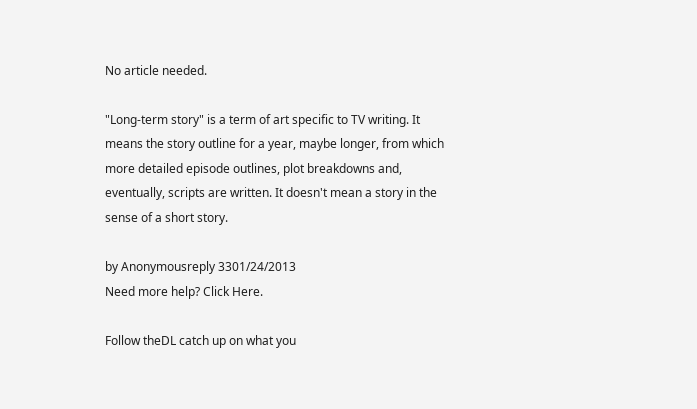No article needed.

"Long-term story" is a term of art specific to TV writing. It means the story outline for a year, maybe longer, from which more detailed episode outlines, plot breakdowns and, eventually, scripts are written. It doesn't mean a story in the sense of a short story.

by Anonymousreply 3301/24/2013
Need more help? Click Here.

Follow theDL catch up on what you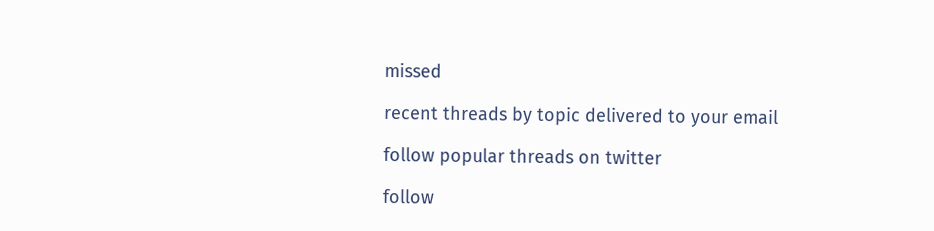missed

recent threads by topic delivered to your email

follow popular threads on twitter

follow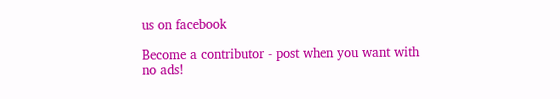us on facebook

Become a contributor - post when you want with no ads!